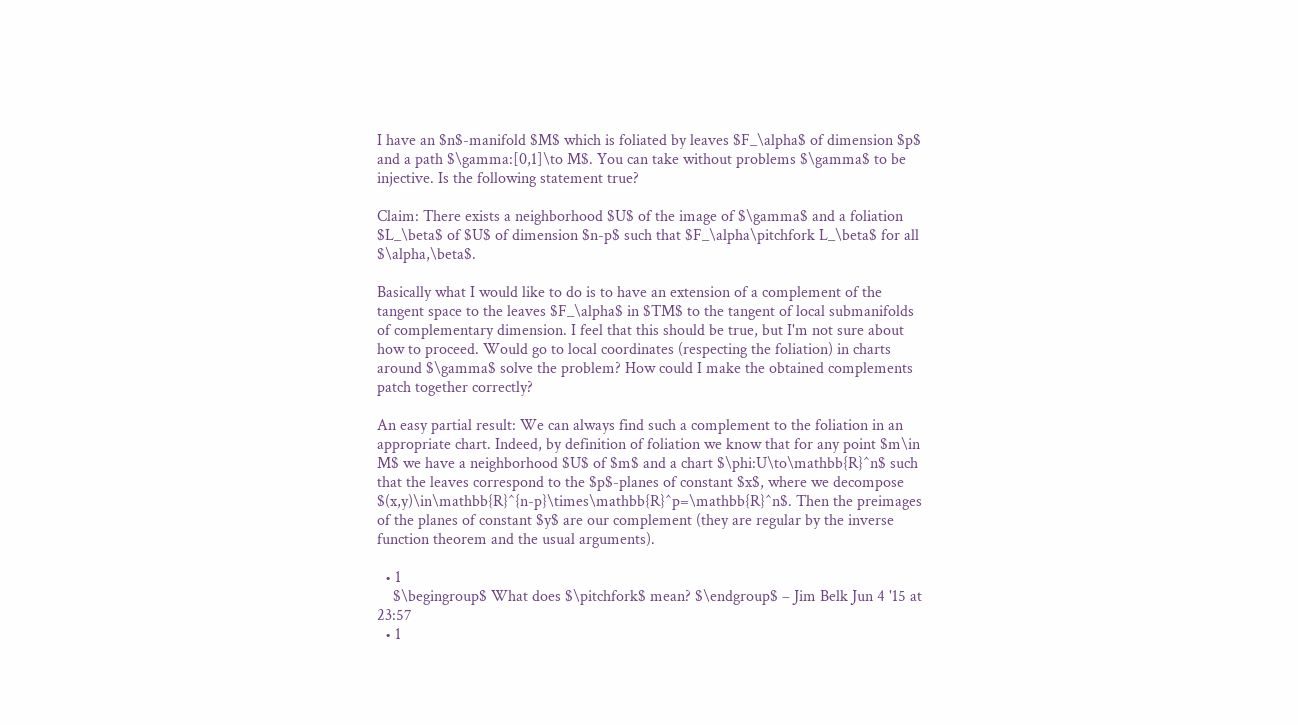I have an $n$-manifold $M$ which is foliated by leaves $F_\alpha$ of dimension $p$ and a path $\gamma:[0,1]\to M$. You can take without problems $\gamma$ to be injective. Is the following statement true?

Claim: There exists a neighborhood $U$ of the image of $\gamma$ and a foliation $L_\beta$ of $U$ of dimension $n-p$ such that $F_\alpha\pitchfork L_\beta$ for all $\alpha,\beta$.

Basically what I would like to do is to have an extension of a complement of the tangent space to the leaves $F_\alpha$ in $TM$ to the tangent of local submanifolds of complementary dimension. I feel that this should be true, but I'm not sure about how to proceed. Would go to local coordinates (respecting the foliation) in charts around $\gamma$ solve the problem? How could I make the obtained complements patch together correctly?

An easy partial result: We can always find such a complement to the foliation in an appropriate chart. Indeed, by definition of foliation we know that for any point $m\in M$ we have a neighborhood $U$ of $m$ and a chart $\phi:U\to\mathbb{R}^n$ such that the leaves correspond to the $p$-planes of constant $x$, where we decompose $(x,y)\in\mathbb{R}^{n-p}\times\mathbb{R}^p=\mathbb{R}^n$. Then the preimages of the planes of constant $y$ are our complement (they are regular by the inverse function theorem and the usual arguments).

  • 1
    $\begingroup$ What does $\pitchfork$ mean? $\endgroup$ – Jim Belk Jun 4 '15 at 23:57
  • 1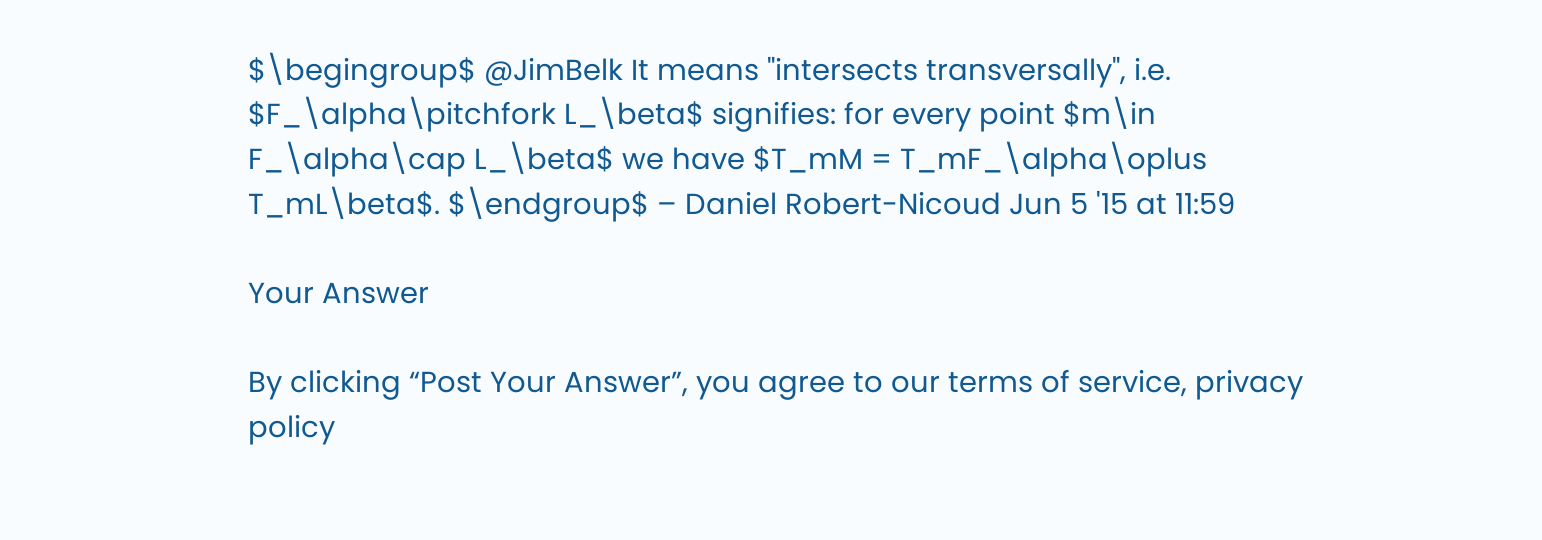$\begingroup$ @JimBelk It means "intersects transversally", i.e. $F_\alpha\pitchfork L_\beta$ signifies: for every point $m\in F_\alpha\cap L_\beta$ we have $T_mM = T_mF_\alpha\oplus T_mL\beta$. $\endgroup$ – Daniel Robert-Nicoud Jun 5 '15 at 11:59

Your Answer

By clicking “Post Your Answer”, you agree to our terms of service, privacy policy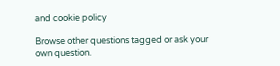and cookie policy

Browse other questions tagged or ask your own question.